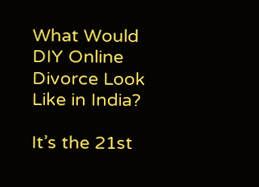What Would DIY Online Divorce Look Like in India?

It’s the 21st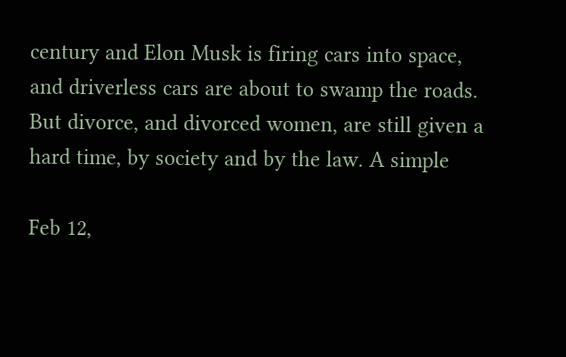century and Elon Musk is firing cars into space, and driverless cars are about to swamp the roads. But divorce, and divorced women, are still given a hard time, by society and by the law. A simple

Feb 12,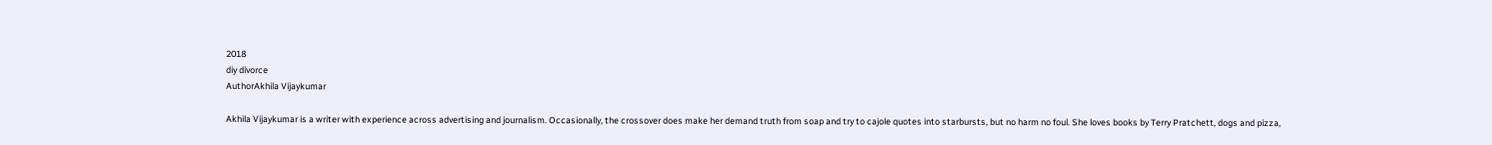2018
diy divorce
AuthorAkhila Vijaykumar

Akhila Vijaykumar is a writer with experience across advertising and journalism. Occasionally, the crossover does make her demand truth from soap and try to cajole quotes into starbursts, but no harm no foul. She loves books by Terry Pratchett, dogs and pizza,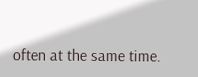often at the same time.